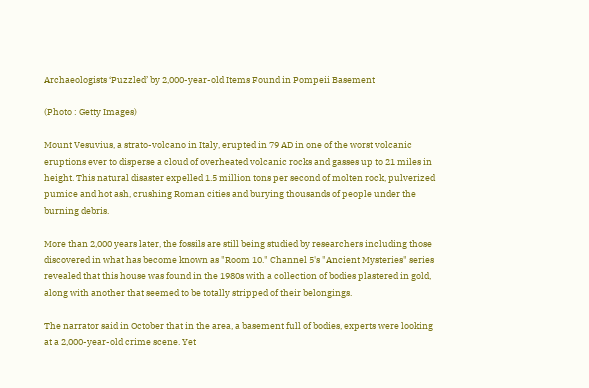Archaeologists ‘Puzzled’ by 2,000-year-old Items Found in Pompeii Basement

(Photo : Getty Images)

Mount Vesuvius, a strato-volcano in Italy, erupted in 79 AD in one of the worst volcanic eruptions ever to disperse a cloud of overheated volcanic rocks and gasses up to 21 miles in height. This natural disaster expelled 1.5 million tons per second of molten rock, pulverized pumice and hot ash, crushing Roman cities and burying thousands of people under the burning debris.

More than 2,000 years later, the fossils are still being studied by researchers including those discovered in what has become known as "Room 10." Channel 5's "Ancient Mysteries" series revealed that this house was found in the 1980s with a collection of bodies plastered in gold, along with another that seemed to be totally stripped of their belongings.

The narrator said in October that in the area, a basement full of bodies, experts were looking at a 2,000-year-old crime scene. Yet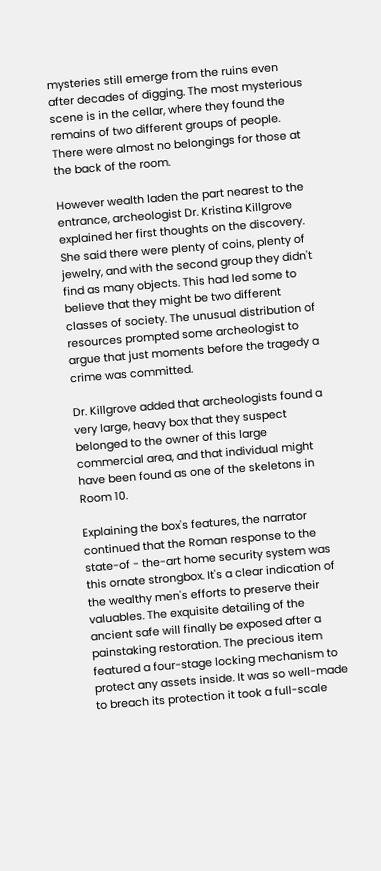mysteries still emerge from the ruins even after decades of digging. The most mysterious scene is in the cellar, where they found the remains of two different groups of people. There were almost no belongings for those at the back of the room.

However wealth laden the part nearest to the entrance, archeologist Dr. Kristina Killgrove explained her first thoughts on the discovery. She said there were plenty of coins, plenty of jewelry, and with the second group they didn't find as many objects. This had led some to believe that they might be two different classes of society. The unusual distribution of resources prompted some archeologist to argue that just moments before the tragedy a crime was committed.

Dr. Killgrove added that archeologists found a very large, heavy box that they suspect belonged to the owner of this large commercial area, and that individual might have been found as one of the skeletons in Room 10.

Explaining the box's features, the narrator continued that the Roman response to the state-of - the-art home security system was this ornate strongbox. It's a clear indication of the wealthy men's efforts to preserve their valuables. The exquisite detailing of the ancient safe will finally be exposed after a painstaking restoration. The precious item featured a four-stage locking mechanism to protect any assets inside. It was so well-made to breach its protection it took a full-scale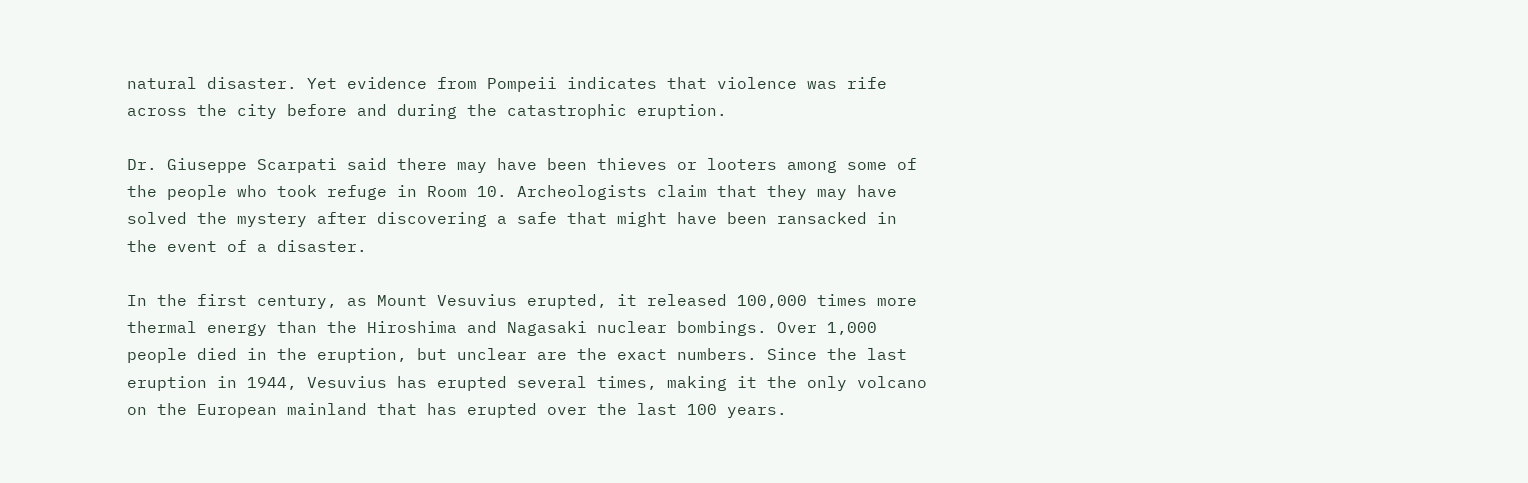natural disaster. Yet evidence from Pompeii indicates that violence was rife across the city before and during the catastrophic eruption.

Dr. Giuseppe Scarpati said there may have been thieves or looters among some of the people who took refuge in Room 10. Archeologists claim that they may have solved the mystery after discovering a safe that might have been ransacked in the event of a disaster.

In the first century, as Mount Vesuvius erupted, it released 100,000 times more thermal energy than the Hiroshima and Nagasaki nuclear bombings. Over 1,000 people died in the eruption, but unclear are the exact numbers. Since the last eruption in 1944, Vesuvius has erupted several times, making it the only volcano on the European mainland that has erupted over the last 100 years.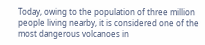Today, owing to the population of three million people living nearby, it is considered one of the most dangerous volcanoes in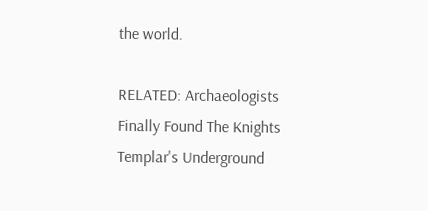the world.

RELATED: Archaeologists Finally Found The Knights Templar's Underground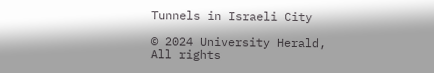Tunnels in Israeli City

© 2024 University Herald, All rights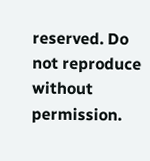reserved. Do not reproduce without permission.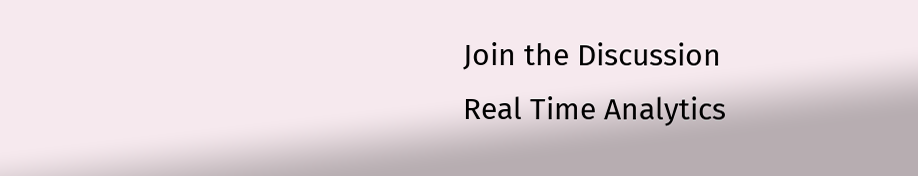Join the Discussion
Real Time Analytics